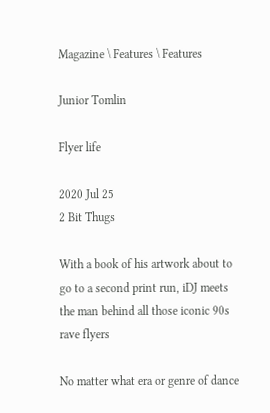Magazine \ Features \ Features

Junior Tomlin

Flyer life

2020 Jul 25
2 Bit Thugs

With a book of his artwork about to go to a second print run, iDJ meets the man behind all those iconic 90s rave flyers

No matter what era or genre of dance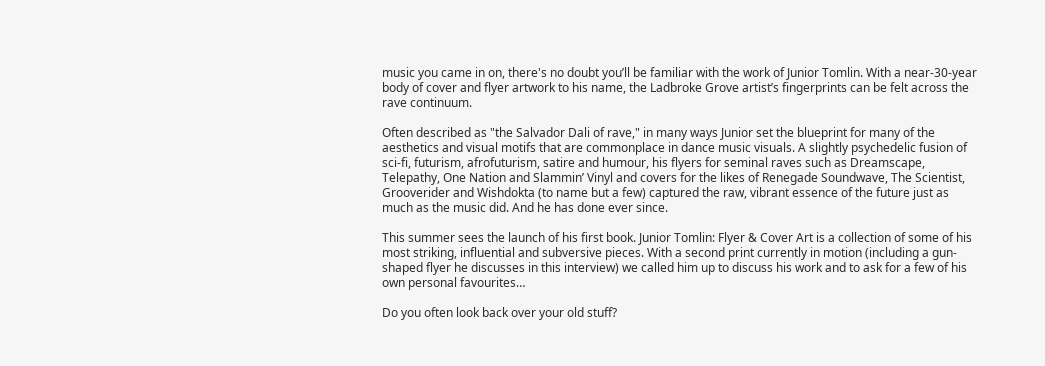music you came in on, there's no doubt you’ll be familiar with the work of Junior Tomlin. With a near-30-year body of cover and flyer artwork to his name, the Ladbroke Grove artist’s fingerprints can be felt across the rave continuum.

Often described as "the Salvador Dali of rave," in many ways Junior set the blueprint for many of the aesthetics and visual motifs that are commonplace in dance music visuals. A slightly psychedelic fusion of sci-fi, futurism, afrofuturism, satire and humour, his flyers for seminal raves such as Dreamscape, Telepathy, One Nation and Slammin’ Vinyl and covers for the likes of Renegade Soundwave, The Scientist, Grooverider and Wishdokta (to name but a few) captured the raw, vibrant essence of the future just as much as the music did. And he has done ever since.

This summer sees the launch of his first book. Junior Tomlin: Flyer & Cover Art is a collection of some of his most striking, influential and subversive pieces. With a second print currently in motion (including a gun-shaped flyer he discusses in this interview) we called him up to discuss his work and to ask for a few of his own personal favourites…

Do you often look back over your old stuff?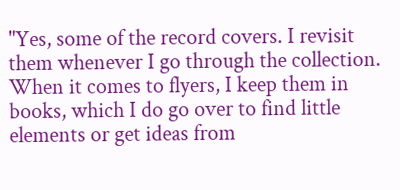"Yes, some of the record covers. I revisit them whenever I go through the collection. When it comes to flyers, I keep them in books, which I do go over to find little elements or get ideas from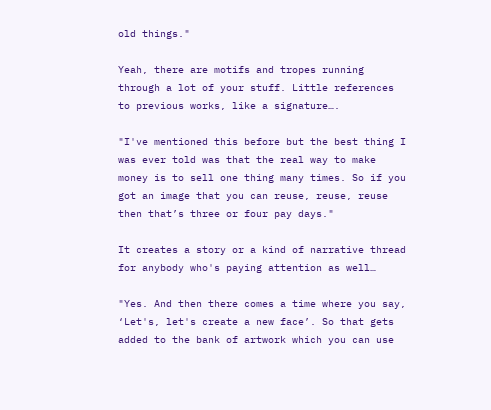old things."

Yeah, there are motifs and tropes running through a lot of your stuff. Little references to previous works, like a signature….

"I've mentioned this before but the best thing I was ever told was that the real way to make money is to sell one thing many times. So if you got an image that you can reuse, reuse, reuse then that’s three or four pay days."

It creates a story or a kind of narrative thread for anybody who's paying attention as well…

"Yes. And then there comes a time where you say, ‘Let's, let's create a new face’. So that gets added to the bank of artwork which you can use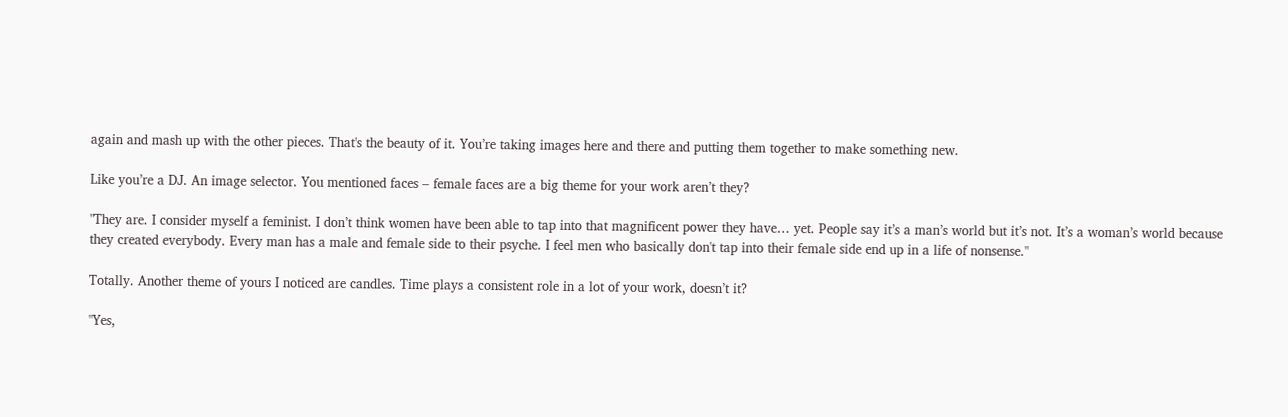again and mash up with the other pieces. That's the beauty of it. You’re taking images here and there and putting them together to make something new.

Like you’re a DJ. An image selector. You mentioned faces – female faces are a big theme for your work aren’t they?

"They are. I consider myself a feminist. I don’t think women have been able to tap into that magnificent power they have… yet. People say it’s a man’s world but it’s not. It’s a woman’s world because they created everybody. Every man has a male and female side to their psyche. I feel men who basically don't tap into their female side end up in a life of nonsense."

Totally. Another theme of yours I noticed are candles. Time plays a consistent role in a lot of your work, doesn’t it?

"Yes,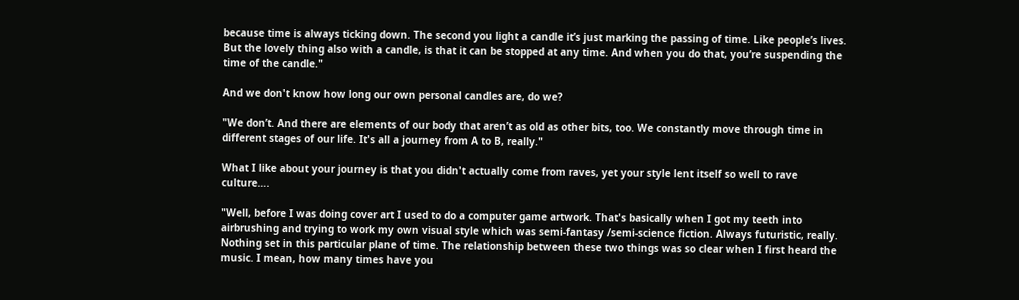because time is always ticking down. The second you light a candle it’s just marking the passing of time. Like people’s lives. But the lovely thing also with a candle, is that it can be stopped at any time. And when you do that, you’re suspending the time of the candle."

And we don't know how long our own personal candles are, do we?

"We don’t. And there are elements of our body that aren’t as old as other bits, too. We constantly move through time in different stages of our life. It's all a journey from A to B, really."

What I like about your journey is that you didn't actually come from raves, yet your style lent itself so well to rave culture….

"Well, before I was doing cover art I used to do a computer game artwork. That's basically when I got my teeth into airbrushing and trying to work my own visual style which was semi-fantasy /semi-science fiction. Always futuristic, really. Nothing set in this particular plane of time. The relationship between these two things was so clear when I first heard the music. I mean, how many times have you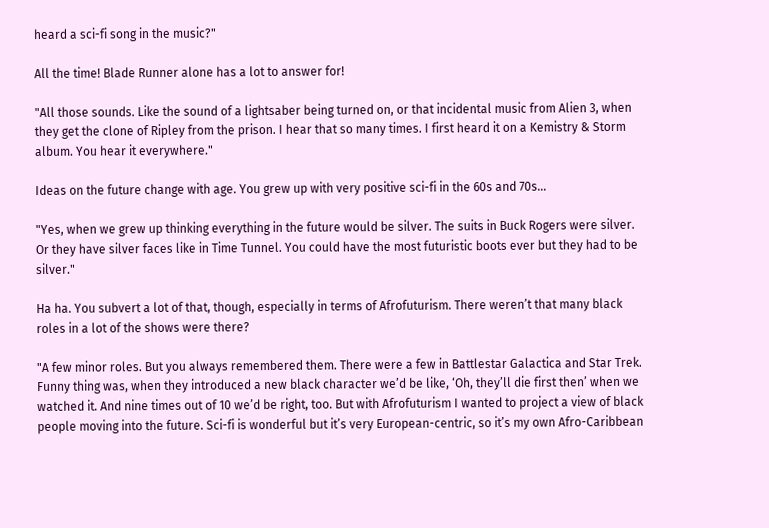heard a sci-fi song in the music?"

All the time! Blade Runner alone has a lot to answer for!

"All those sounds. Like the sound of a lightsaber being turned on, or that incidental music from Alien 3, when they get the clone of Ripley from the prison. I hear that so many times. I first heard it on a Kemistry & Storm album. You hear it everywhere."

Ideas on the future change with age. You grew up with very positive sci-fi in the 60s and 70s…

"Yes, when we grew up thinking everything in the future would be silver. The suits in Buck Rogers were silver. Or they have silver faces like in Time Tunnel. You could have the most futuristic boots ever but they had to be silver."

Ha ha. You subvert a lot of that, though, especially in terms of Afrofuturism. There weren’t that many black roles in a lot of the shows were there?

"A few minor roles. But you always remembered them. There were a few in Battlestar Galactica and Star Trek. Funny thing was, when they introduced a new black character we’d be like, ‘Oh, they’ll die first then’ when we watched it. And nine times out of 10 we’d be right, too. But with Afrofuturism I wanted to project a view of black people moving into the future. Sci-fi is wonderful but it’s very European-centric, so it’s my own Afro-Caribbean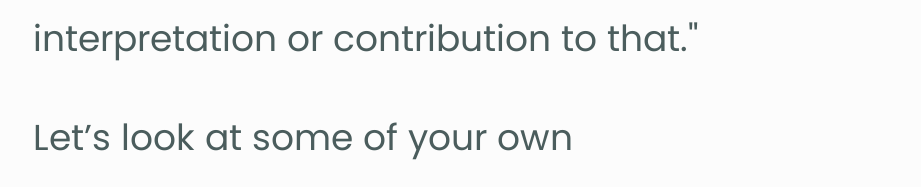interpretation or contribution to that."

Let’s look at some of your own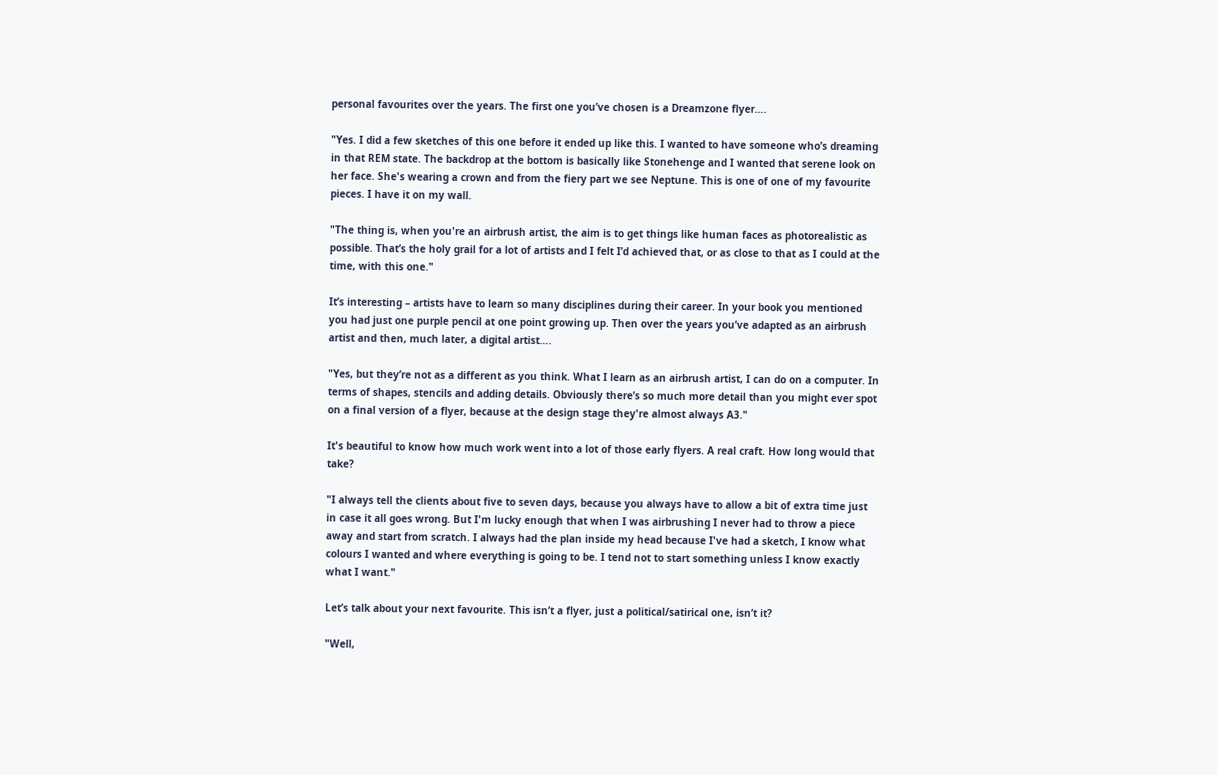personal favourites over the years. The first one you’ve chosen is a Dreamzone flyer….

"Yes. I did a few sketches of this one before it ended up like this. I wanted to have someone who’s dreaming in that REM state. The backdrop at the bottom is basically like Stonehenge and I wanted that serene look on her face. She's wearing a crown and from the fiery part we see Neptune. This is one of one of my favourite pieces. I have it on my wall.

"The thing is, when you're an airbrush artist, the aim is to get things like human faces as photorealistic as possible. That’s the holy grail for a lot of artists and I felt I’d achieved that, or as close to that as I could at the time, with this one."

It’s interesting – artists have to learn so many disciplines during their career. In your book you mentioned you had just one purple pencil at one point growing up. Then over the years you’ve adapted as an airbrush artist and then, much later, a digital artist….

"Yes, but they’re not as a different as you think. What I learn as an airbrush artist, I can do on a computer. In terms of shapes, stencils and adding details. Obviously there’s so much more detail than you might ever spot on a final version of a flyer, because at the design stage they're almost always A3."

It's beautiful to know how much work went into a lot of those early flyers. A real craft. How long would that take?

"I always tell the clients about five to seven days, because you always have to allow a bit of extra time just in case it all goes wrong. But I'm lucky enough that when I was airbrushing I never had to throw a piece away and start from scratch. I always had the plan inside my head because I've had a sketch, I know what colours I wanted and where everything is going to be. I tend not to start something unless I know exactly what I want."

Let’s talk about your next favourite. This isn’t a flyer, just a political/satirical one, isn’t it?

"Well,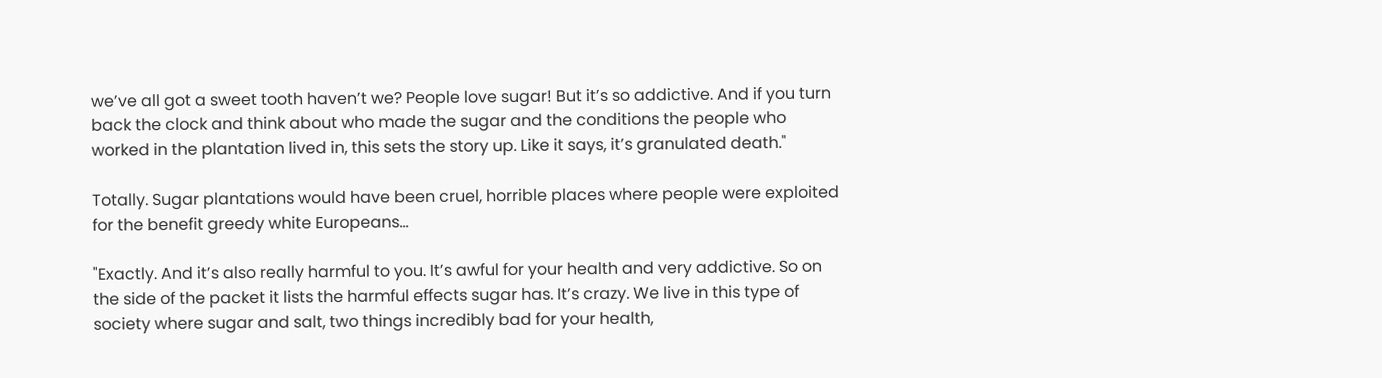we’ve all got a sweet tooth haven’t we? People love sugar! But it’s so addictive. And if you turn back the clock and think about who made the sugar and the conditions the people who worked in the plantation lived in, this sets the story up. Like it says, it’s granulated death."

Totally. Sugar plantations would have been cruel, horrible places where people were exploited for the benefit greedy white Europeans…

"Exactly. And it’s also really harmful to you. It’s awful for your health and very addictive. So on the side of the packet it lists the harmful effects sugar has. It’s crazy. We live in this type of society where sugar and salt, two things incredibly bad for your health,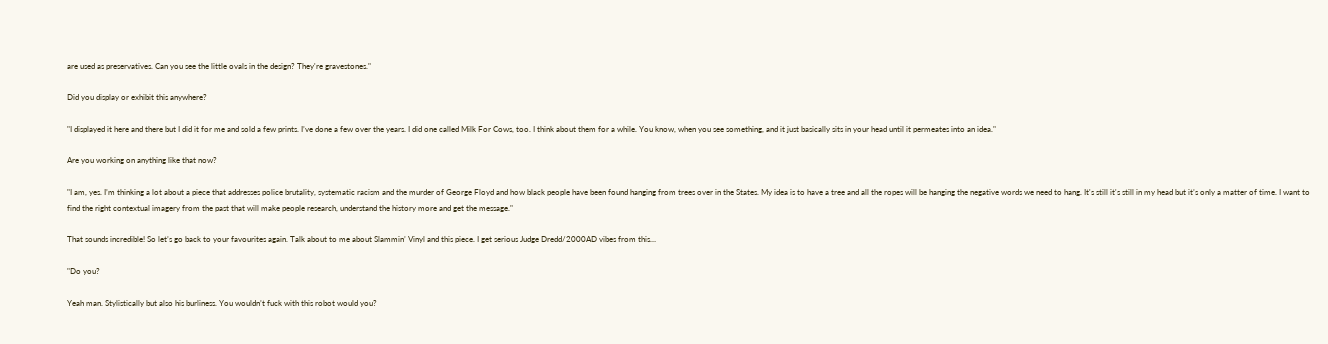are used as preservatives. Can you see the little ovals in the design? They're gravestones."

Did you display or exhibit this anywhere?

"I displayed it here and there but I did it for me and sold a few prints. I’ve done a few over the years. I did one called Milk For Cows, too. I think about them for a while. You know, when you see something, and it just basically sits in your head until it permeates into an idea."

Are you working on anything like that now?

"I am, yes. I’m thinking a lot about a piece that addresses police brutality, systematic racism and the murder of George Floyd and how black people have been found hanging from trees over in the States. My idea is to have a tree and all the ropes will be hanging the negative words we need to hang. It's still it's still in my head but it’s only a matter of time. I want to find the right contextual imagery from the past that will make people research, understand the history more and get the message."

That sounds incredible! So let’s go back to your favourites again. Talk about to me about Slammin’ Vinyl and this piece. I get serious Judge Dredd/2000AD vibes from this…

"Do you?

Yeah man. Stylistically but also his burliness. You wouldn’t fuck with this robot would you?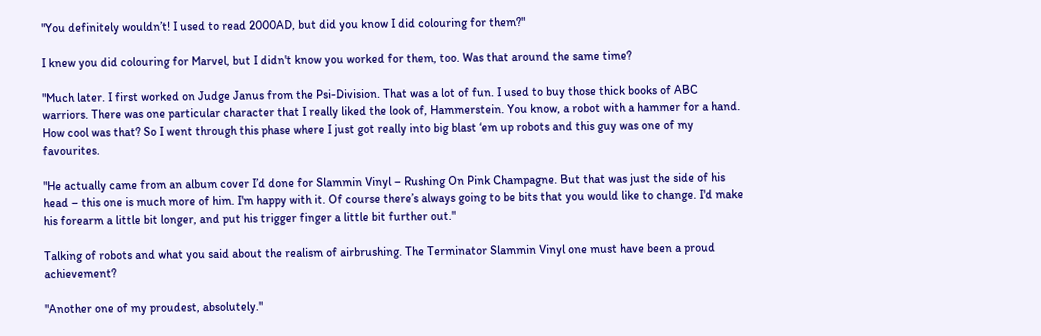"You definitely wouldn’t! I used to read 2000AD, but did you know I did colouring for them?"

I knew you did colouring for Marvel, but I didn't know you worked for them, too. Was that around the same time?

"Much later. I first worked on Judge Janus from the Psi-Division. That was a lot of fun. I used to buy those thick books of ABC warriors. There was one particular character that I really liked the look of, Hammerstein. You know, a robot with a hammer for a hand. How cool was that? So I went through this phase where I just got really into big blast ‘em up robots and this guy was one of my favourites.

"He actually came from an album cover I’d done for Slammin Vinyl – Rushing On Pink Champagne. But that was just the side of his head – this one is much more of him. I'm happy with it. Of course there’s always going to be bits that you would like to change. I'd make his forearm a little bit longer, and put his trigger finger a little bit further out."

Talking of robots and what you said about the realism of airbrushing. The Terminator Slammin Vinyl one must have been a proud achievement?

"Another one of my proudest, absolutely."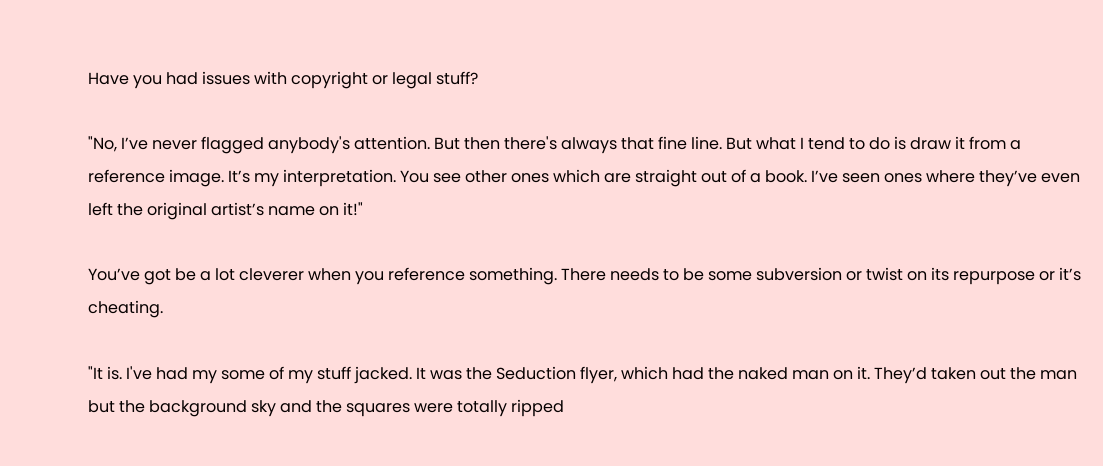Have you had issues with copyright or legal stuff?

"No, I’ve never flagged anybody's attention. But then there's always that fine line. But what I tend to do is draw it from a reference image. It’s my interpretation. You see other ones which are straight out of a book. I’ve seen ones where they’ve even left the original artist’s name on it!"

You’ve got be a lot cleverer when you reference something. There needs to be some subversion or twist on its repurpose or it’s cheating.

"It is. I've had my some of my stuff jacked. It was the Seduction flyer, which had the naked man on it. They’d taken out the man but the background sky and the squares were totally ripped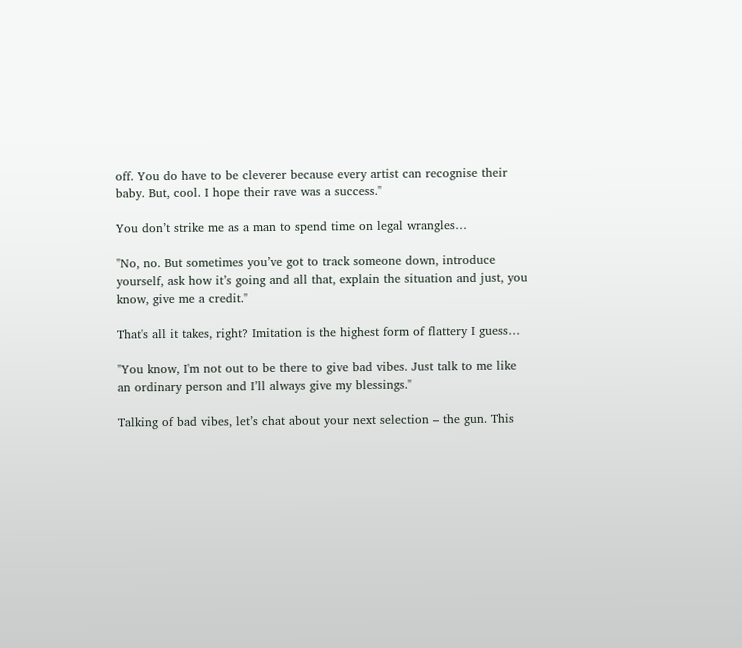off. You do have to be cleverer because every artist can recognise their baby. But, cool. I hope their rave was a success."

You don’t strike me as a man to spend time on legal wrangles…

"No, no. But sometimes you’ve got to track someone down, introduce yourself, ask how it’s going and all that, explain the situation and just, you know, give me a credit."

That's all it takes, right? Imitation is the highest form of flattery I guess…

"You know, I'm not out to be there to give bad vibes. Just talk to me like an ordinary person and I’ll always give my blessings."

Talking of bad vibes, let’s chat about your next selection – the gun. This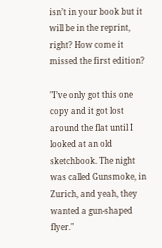isn’t in your book but it will be in the reprint, right? How come it missed the first edition?

"I’ve only got this one copy and it got lost around the flat until I looked at an old sketchbook. The night was called Gunsmoke, in Zurich, and yeah, they wanted a gun-shaped flyer."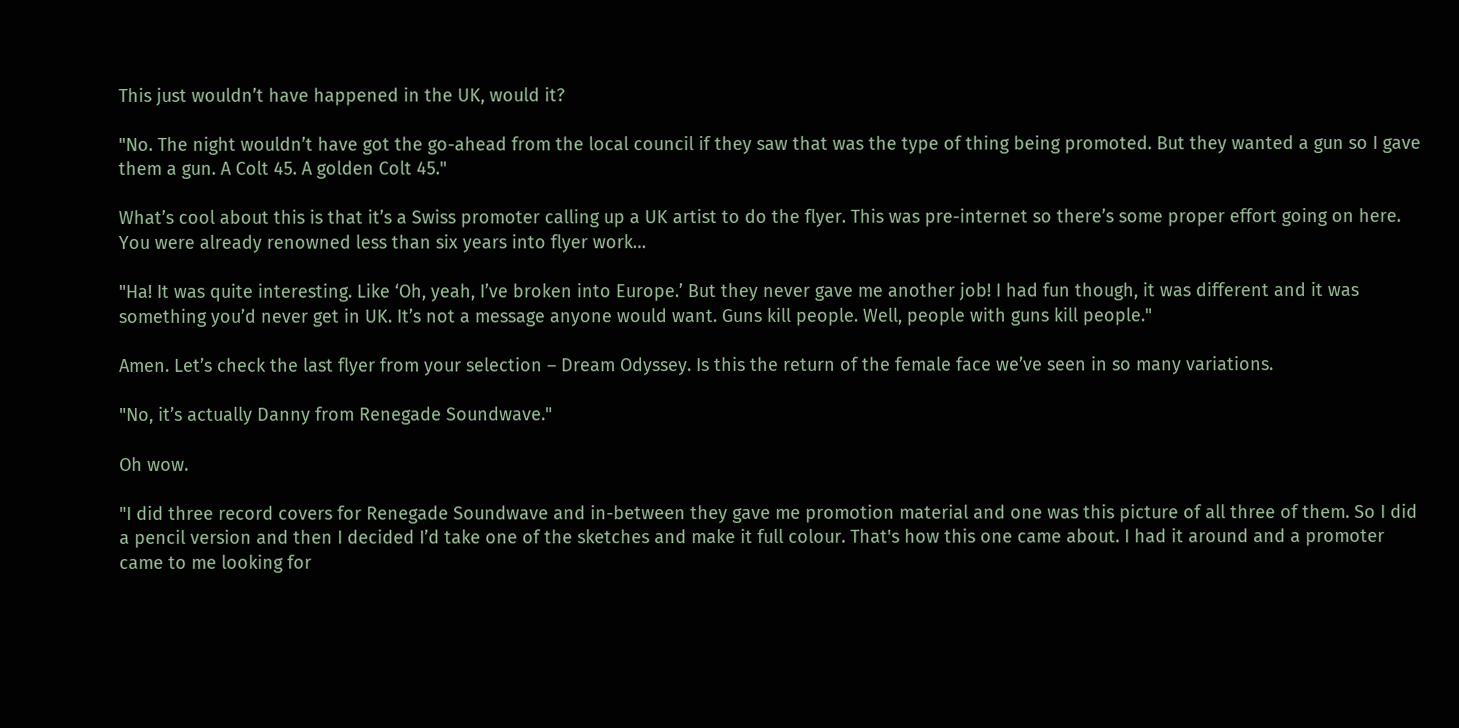This just wouldn’t have happened in the UK, would it?

"No. The night wouldn’t have got the go-ahead from the local council if they saw that was the type of thing being promoted. But they wanted a gun so I gave them a gun. A Colt 45. A golden Colt 45."

What’s cool about this is that it’s a Swiss promoter calling up a UK artist to do the flyer. This was pre-internet so there’s some proper effort going on here. You were already renowned less than six years into flyer work…

"Ha! It was quite interesting. Like ‘Oh, yeah, I’ve broken into Europe.’ But they never gave me another job! I had fun though, it was different and it was something you’d never get in UK. It’s not a message anyone would want. Guns kill people. Well, people with guns kill people."

Amen. Let’s check the last flyer from your selection – Dream Odyssey. Is this the return of the female face we’ve seen in so many variations.

"No, it’s actually Danny from Renegade Soundwave."

Oh wow.

"I did three record covers for Renegade Soundwave and in-between they gave me promotion material and one was this picture of all three of them. So I did a pencil version and then I decided I’d take one of the sketches and make it full colour. That's how this one came about. I had it around and a promoter came to me looking for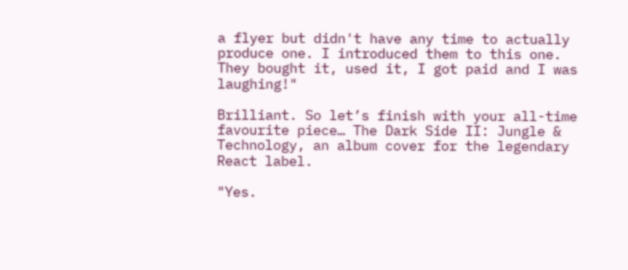a flyer but didn't have any time to actually produce one. I introduced them to this one. They bought it, used it, I got paid and I was laughing!"

Brilliant. So let’s finish with your all-time favourite piece… The Dark Side II: Jungle & Technology, an album cover for the legendary React label.

"Yes.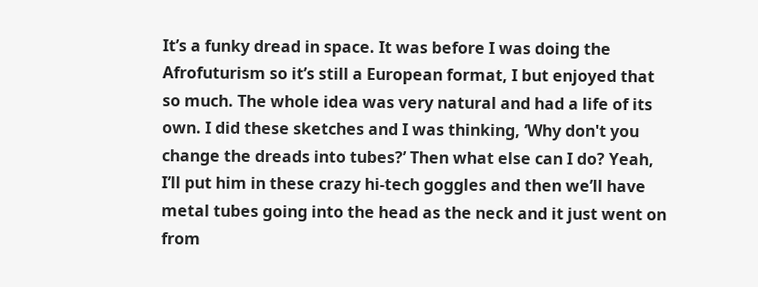It’s a funky dread in space. It was before I was doing the Afrofuturism so it’s still a European format, I but enjoyed that so much. The whole idea was very natural and had a life of its own. I did these sketches and I was thinking, ‘Why don't you change the dreads into tubes?’ Then what else can I do? Yeah, I’ll put him in these crazy hi-tech goggles and then we’ll have metal tubes going into the head as the neck and it just went on from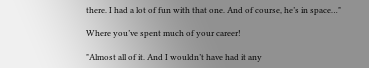there. I had a lot of fun with that one. And of course, he’s in space…"

Where you’ve spent much of your career!

"Almost all of it. And I wouldn’t have had it any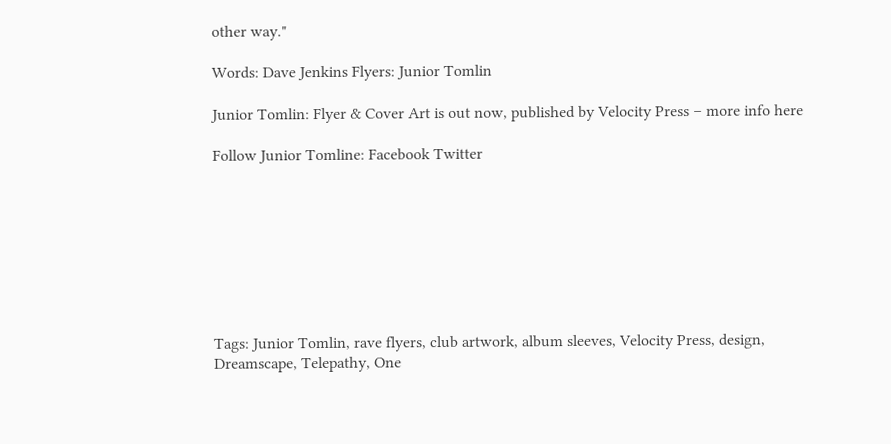other way."

Words: Dave Jenkins Flyers: Junior Tomlin

Junior Tomlin: Flyer & Cover Art is out now, published by Velocity Press – more info here

Follow Junior Tomline: Facebook Twitter








Tags: Junior Tomlin, rave flyers, club artwork, album sleeves, Velocity Press, design, Dreamscape, Telepathy, One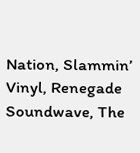Nation, Slammin’ Vinyl, Renegade Soundwave, The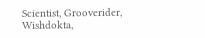Scientist, Grooverider, Wishdokta,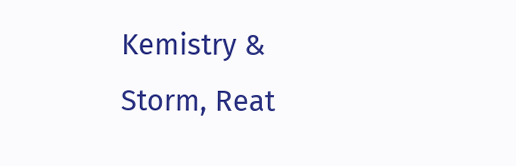Kemistry & Storm, Reat